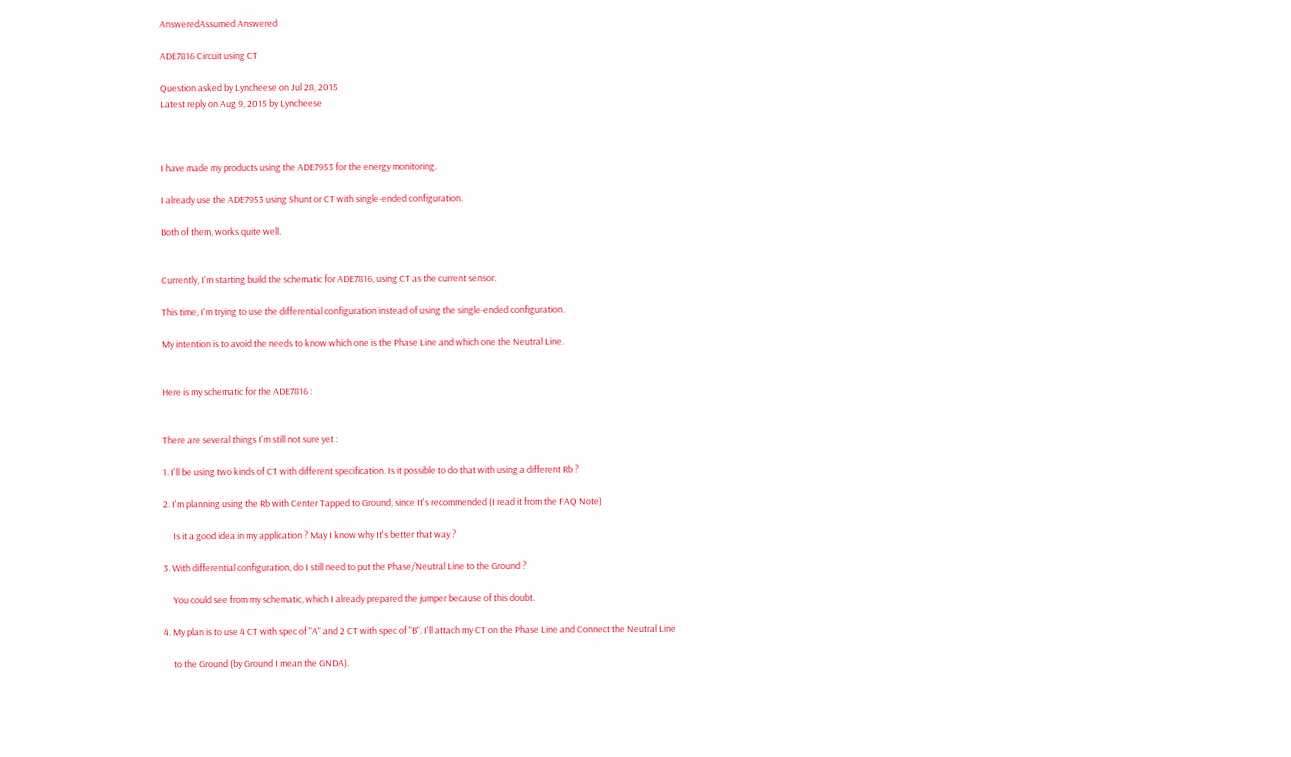AnsweredAssumed Answered

ADE7816 Circuit using CT

Question asked by Lyncheese on Jul 28, 2015
Latest reply on Aug 9, 2015 by Lyncheese



I have made my products using the ADE7953 for the energy monitoring.

I already use the ADE7953 using Shunt or CT with single-ended configuration.

Both of them, works quite well.


Currently, I'm starting build the schematic for ADE7816, using CT as the current sensor.

This time, I'm trying to use the differential configuration instead of using the single-ended configuration.

My intention is to avoid the needs to know which one is the Phase Line and which one the Neutral Line.


Here is my schematic for the ADE7816 :


There are several things I'm still not sure yet :

1. I'll be using two kinds of CT with different specification. Is it possible to do that with using a different Rb ?

2. I'm planning using the Rb with Center Tapped to Ground, since It's recommended (I read it from the FAQ Note)

     Is it a good idea in my application ? May I know why It's better that way ?

3. With differential configuration, do I still need to put the Phase/Neutral Line to the Ground ?

     You could see from my schematic, which I already prepared the jumper because of this doubt.

4. My plan is to use 4 CT with spec of "A" and 2 CT with spec of "B". I'll attach my CT on the Phase Line and Connect the Neutral Line

     to the Ground (by Ground I mean the GNDA).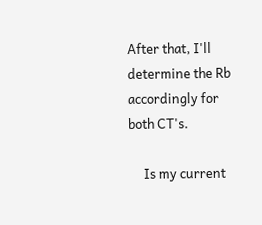After that, I'll determine the Rb accordingly for both CT's.

     Is my current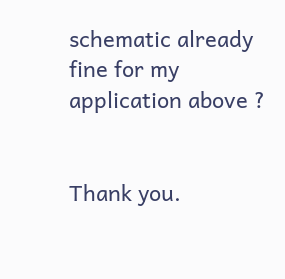schematic already fine for my application above ?


Thank you.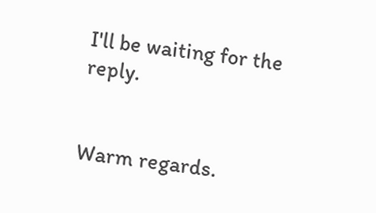I'll be waiting for the reply.


Warm regards.